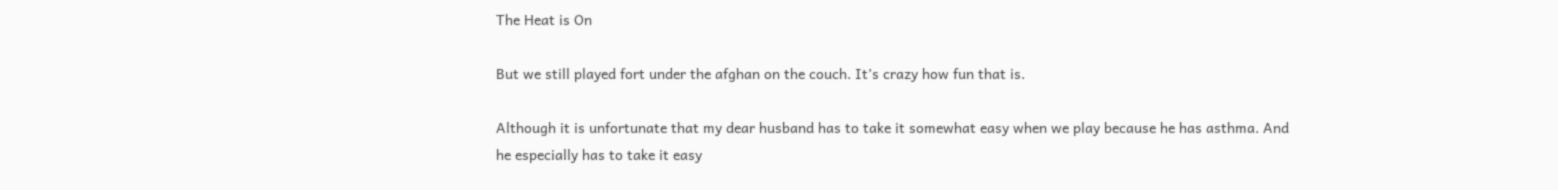The Heat is On

But we still played fort under the afghan on the couch. It’s crazy how fun that is.

Although it is unfortunate that my dear husband has to take it somewhat easy when we play because he has asthma. And he especially has to take it easy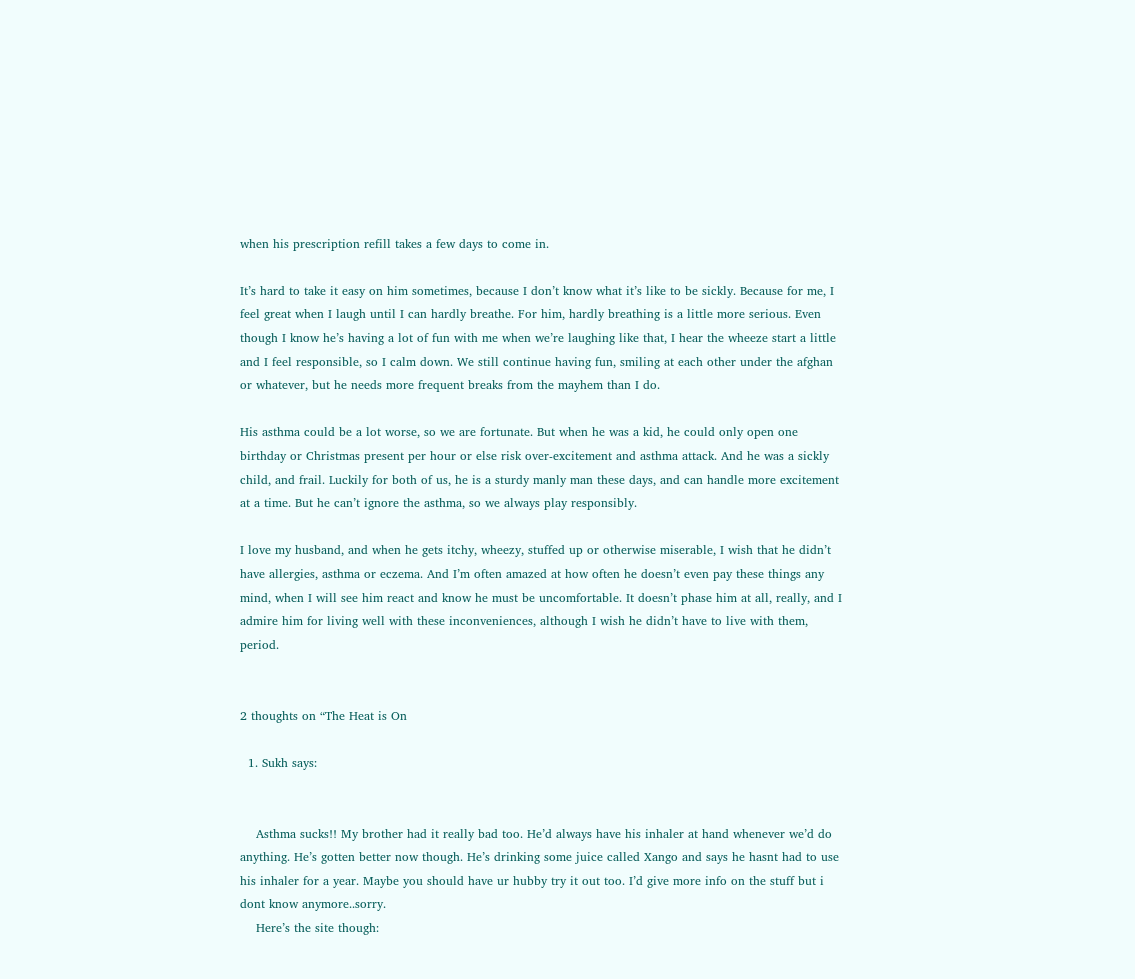when his prescription refill takes a few days to come in.

It’s hard to take it easy on him sometimes, because I don’t know what it’s like to be sickly. Because for me, I feel great when I laugh until I can hardly breathe. For him, hardly breathing is a little more serious. Even though I know he’s having a lot of fun with me when we’re laughing like that, I hear the wheeze start a little and I feel responsible, so I calm down. We still continue having fun, smiling at each other under the afghan or whatever, but he needs more frequent breaks from the mayhem than I do.

His asthma could be a lot worse, so we are fortunate. But when he was a kid, he could only open one birthday or Christmas present per hour or else risk over-excitement and asthma attack. And he was a sickly child, and frail. Luckily for both of us, he is a sturdy manly man these days, and can handle more excitement at a time. But he can’t ignore the asthma, so we always play responsibly.

I love my husband, and when he gets itchy, wheezy, stuffed up or otherwise miserable, I wish that he didn’t have allergies, asthma or eczema. And I’m often amazed at how often he doesn’t even pay these things any mind, when I will see him react and know he must be uncomfortable. It doesn’t phase him at all, really, and I admire him for living well with these inconveniences, although I wish he didn’t have to live with them, period.


2 thoughts on “The Heat is On

  1. Sukh says:


    Asthma sucks!! My brother had it really bad too. He’d always have his inhaler at hand whenever we’d do anything. He’s gotten better now though. He’s drinking some juice called Xango and says he hasnt had to use his inhaler for a year. Maybe you should have ur hubby try it out too. I’d give more info on the stuff but i dont know anymore..sorry.
    Here’s the site though: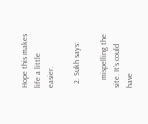Hope this makes life a little easier.

  2. Sukh says:

    mispelling the site. It’s could have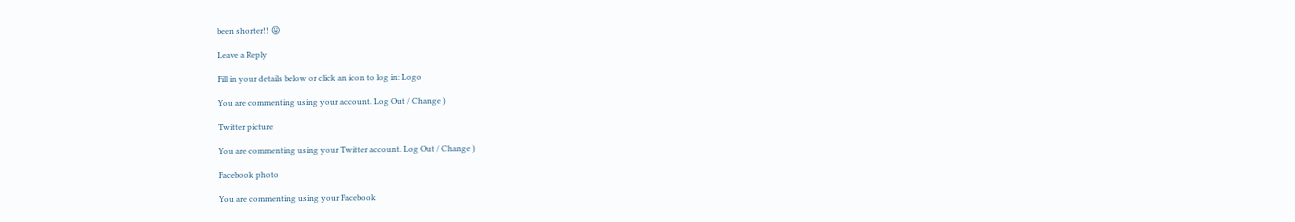been shorter!! 😛

Leave a Reply

Fill in your details below or click an icon to log in: Logo

You are commenting using your account. Log Out / Change )

Twitter picture

You are commenting using your Twitter account. Log Out / Change )

Facebook photo

You are commenting using your Facebook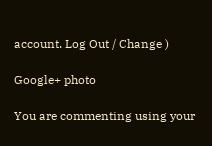account. Log Out / Change )

Google+ photo

You are commenting using your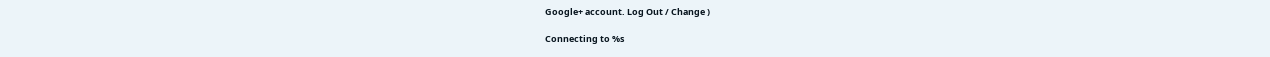Google+ account. Log Out / Change )

Connecting to %s